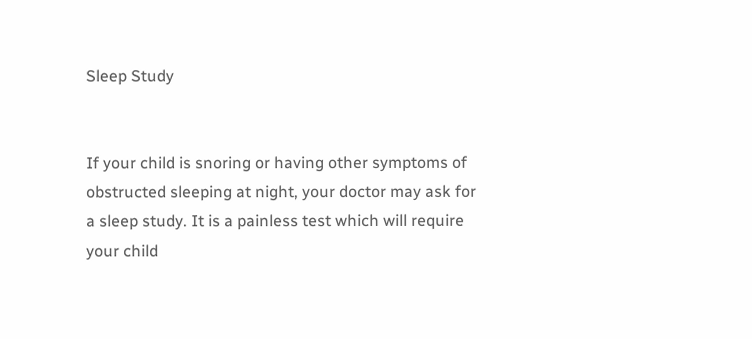Sleep Study


If your child is snoring or having other symptoms of obstructed sleeping at night, your doctor may ask for a sleep study. It is a painless test which will require your child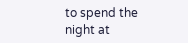to spend the night at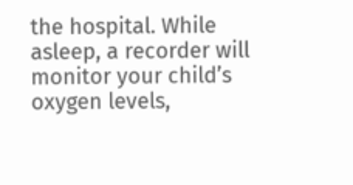the hospital. While asleep, a recorder will monitor your child’s oxygen levels,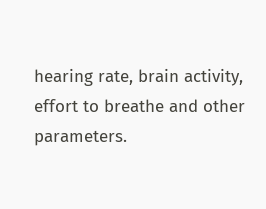hearing rate, brain activity, effort to breathe and other parameters.